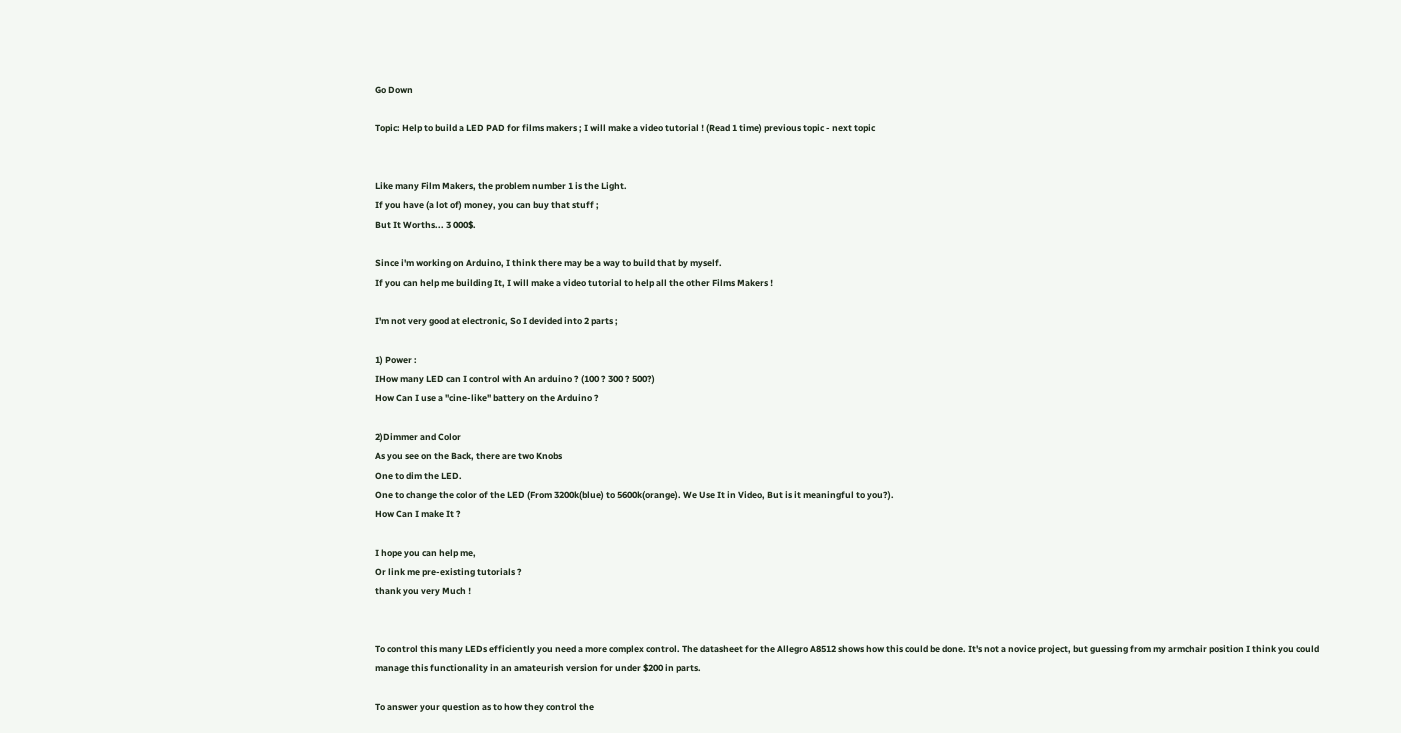Go Down

Topic: Help to build a LED PAD for films makers ; I will make a video tutorial ! (Read 1 time) previous topic - next topic


Like many Film Makers, the problem number 1 is the Light.
If you have (a lot of) money, you can buy that stuff ;
But It Worths... 3 000$.

Since i'm working on Arduino, I think there may be a way to build that by myself.
If you can help me building It, I will make a video tutorial to help all the other Films Makers !

I'm not very good at electronic, So I devided into 2 parts ;

1) Power :
IHow many LED can I control with An arduino ? (100 ? 300 ? 500?)
How Can I use a "cine-like" battery on the Arduino ?

2)Dimmer and Color
As you see on the Back, there are two Knobs
One to dim the LED.
One to change the color of the LED (From 3200k(blue) to 5600k(orange). We Use It in Video, But is it meaningful to you?).
How Can I make It ?

I hope you can help me,
Or link me pre-existing tutorials ?
thank you very Much !


To control this many LEDs efficiently you need a more complex control. The datasheet for the Allegro A8512 shows how this could be done. It's not a novice project, but guessing from my armchair position I think you could manage this functionality in an amateurish version for under $200 in parts.

To answer your question as to how they control the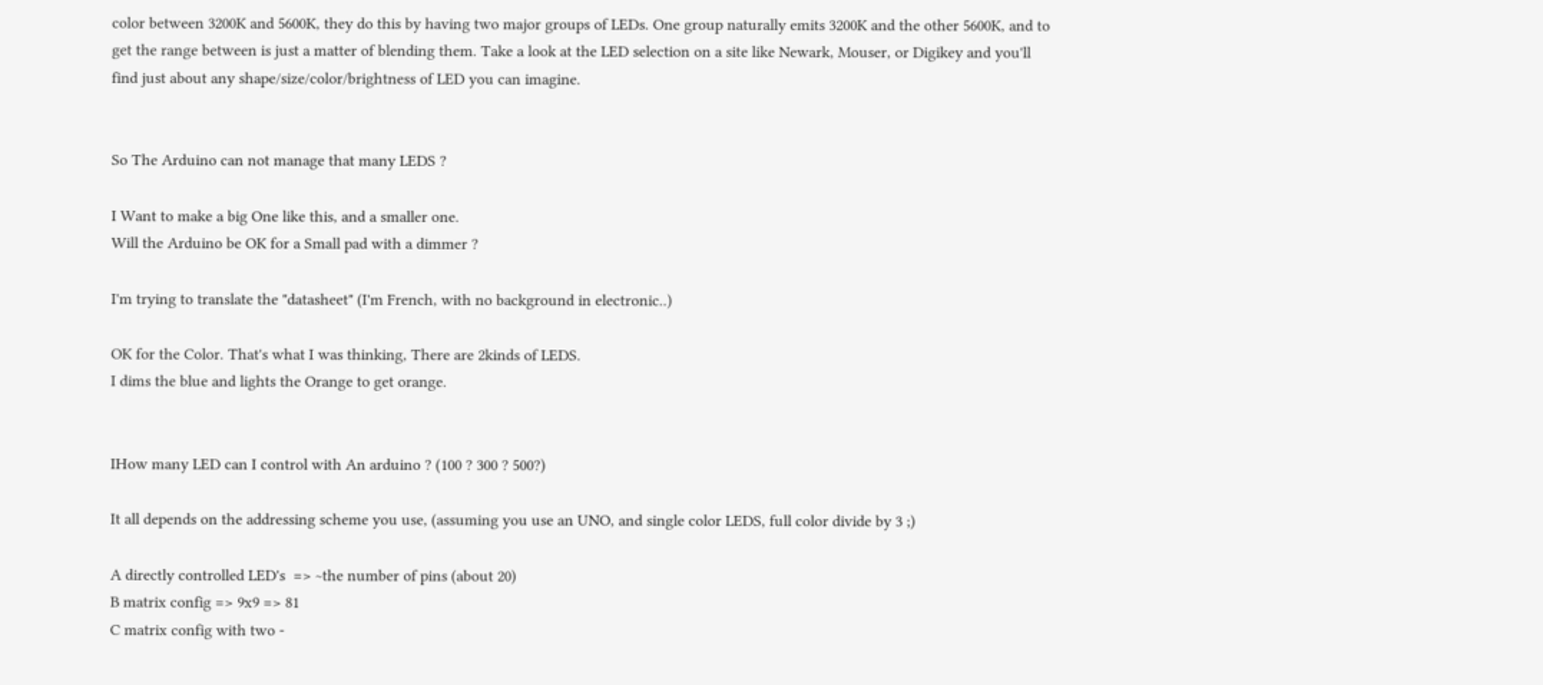color between 3200K and 5600K, they do this by having two major groups of LEDs. One group naturally emits 3200K and the other 5600K, and to get the range between is just a matter of blending them. Take a look at the LED selection on a site like Newark, Mouser, or Digikey and you'll find just about any shape/size/color/brightness of LED you can imagine.


So The Arduino can not manage that many LEDS ?

I Want to make a big One like this, and a smaller one.
Will the Arduino be OK for a Small pad with a dimmer ?

I'm trying to translate the "datasheet" (I'm French, with no background in electronic..)

OK for the Color. That's what I was thinking, There are 2kinds of LEDS.
I dims the blue and lights the Orange to get orange.


IHow many LED can I control with An arduino ? (100 ? 300 ? 500?)

It all depends on the addressing scheme you use, (assuming you use an UNO, and single color LEDS, full color divide by 3 ;)

A directly controlled LED's  => ~the number of pins (about 20)
B matrix config => 9x9 => 81
C matrix config with two -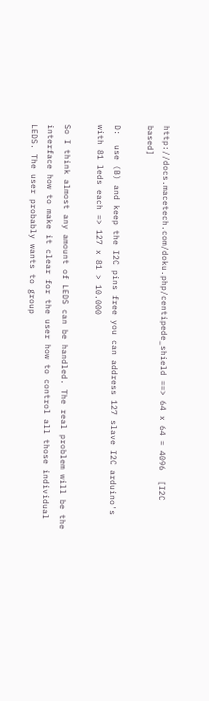http://docs.macetech.com/doku.php/centipede_shield ==> 64 x 64 = 4096  [I2C based]

D:  use (B) and keep the I2C pins free you can address 127 slave I2C arduino's with 81 leds each => 127 x 81 > 10.000

So I think almost any amount of LEDS can be handled. The real problem will be the interface how to make it clear for the user how to control all those individual LEDS. The user probably wants to group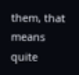them, that means quite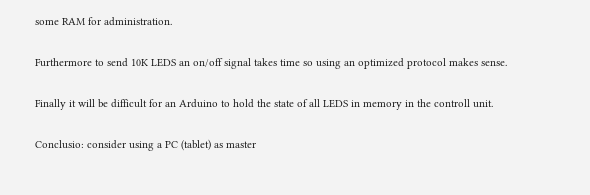some RAM for administration.

Furthermore to send 10K LEDS an on/off signal takes time so using an optimized protocol makes sense.

Finally it will be difficult for an Arduino to hold the state of all LEDS in memory in the controll unit.

Conclusio: consider using a PC (tablet) as master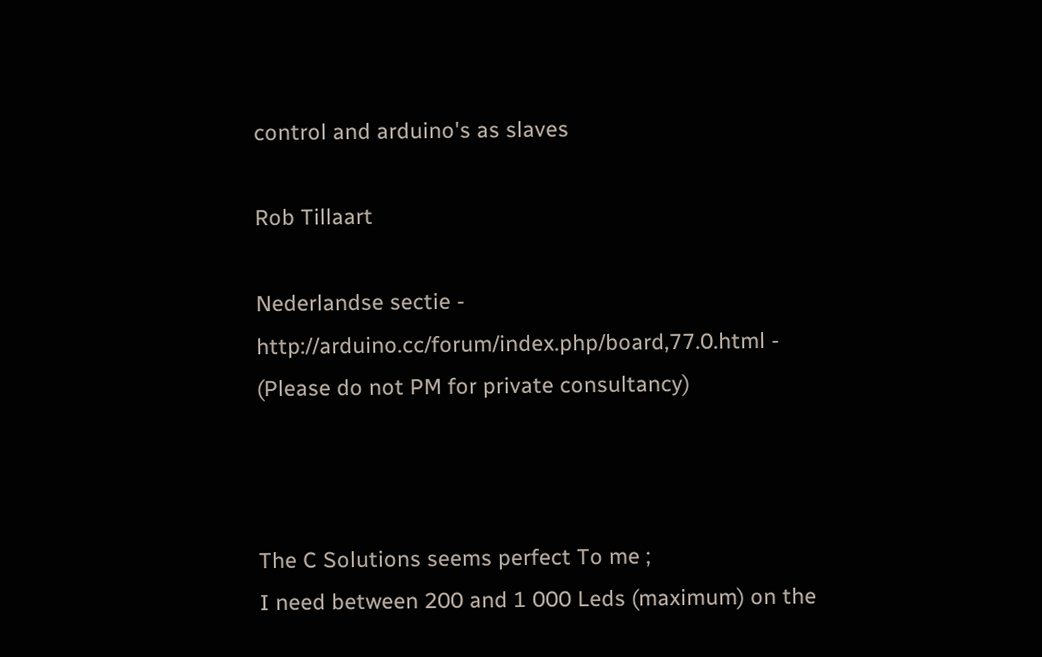control and arduino's as slaves

Rob Tillaart

Nederlandse sectie - http://arduino.cc/forum/index.php/board,77.0.html -
(Please do not PM for private consultancy)



The C Solutions seems perfect To me ;
I need between 200 and 1 000 Leds (maximum) on the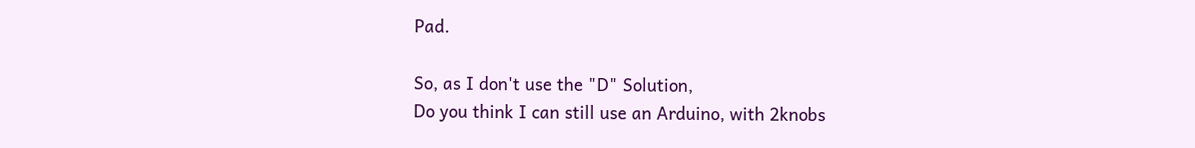Pad.

So, as I don't use the "D" Solution,
Do you think I can still use an Arduino, with 2knobs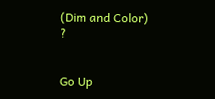(Dim and Color) ?


Go Up